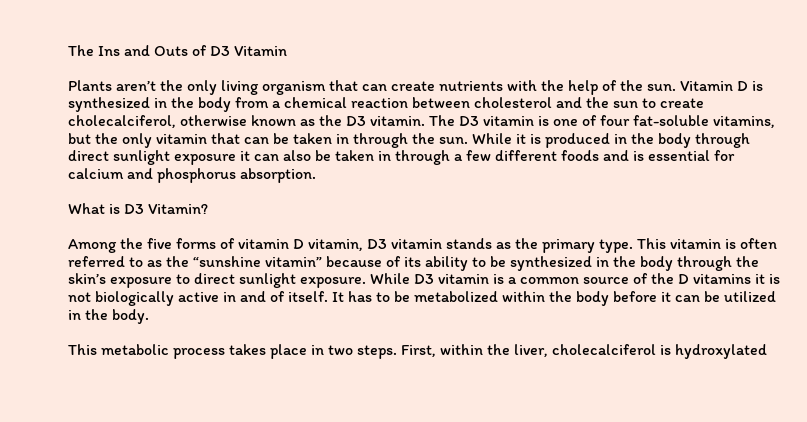The Ins and Outs of D3 Vitamin

Plants aren’t the only living organism that can create nutrients with the help of the sun. Vitamin D is synthesized in the body from a chemical reaction between cholesterol and the sun to create cholecalciferol, otherwise known as the D3 vitamin. The D3 vitamin is one of four fat-soluble vitamins, but the only vitamin that can be taken in through the sun. While it is produced in the body through direct sunlight exposure it can also be taken in through a few different foods and is essential for calcium and phosphorus absorption.

What is D3 Vitamin?

Among the five forms of vitamin D vitamin, D3 vitamin stands as the primary type. This vitamin is often referred to as the “sunshine vitamin” because of its ability to be synthesized in the body through the skin’s exposure to direct sunlight exposure. While D3 vitamin is a common source of the D vitamins it is not biologically active in and of itself. It has to be metabolized within the body before it can be utilized in the body.

This metabolic process takes place in two steps. First, within the liver, cholecalciferol is hydroxylated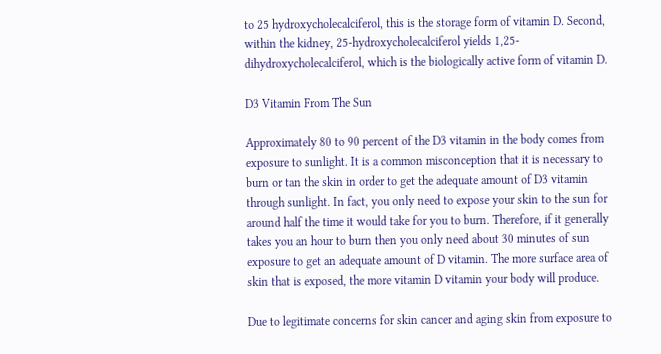to 25 hydroxycholecalciferol, this is the storage form of vitamin D. Second, within the kidney, 25-hydroxycholecalciferol yields 1,25-dihydroxycholecalciferol, which is the biologically active form of vitamin D.

D3 Vitamin From The Sun

Approximately 80 to 90 percent of the D3 vitamin in the body comes from exposure to sunlight. It is a common misconception that it is necessary to burn or tan the skin in order to get the adequate amount of D3 vitamin through sunlight. In fact, you only need to expose your skin to the sun for around half the time it would take for you to burn. Therefore, if it generally takes you an hour to burn then you only need about 30 minutes of sun exposure to get an adequate amount of D vitamin. The more surface area of skin that is exposed, the more vitamin D vitamin your body will produce.

Due to legitimate concerns for skin cancer and aging skin from exposure to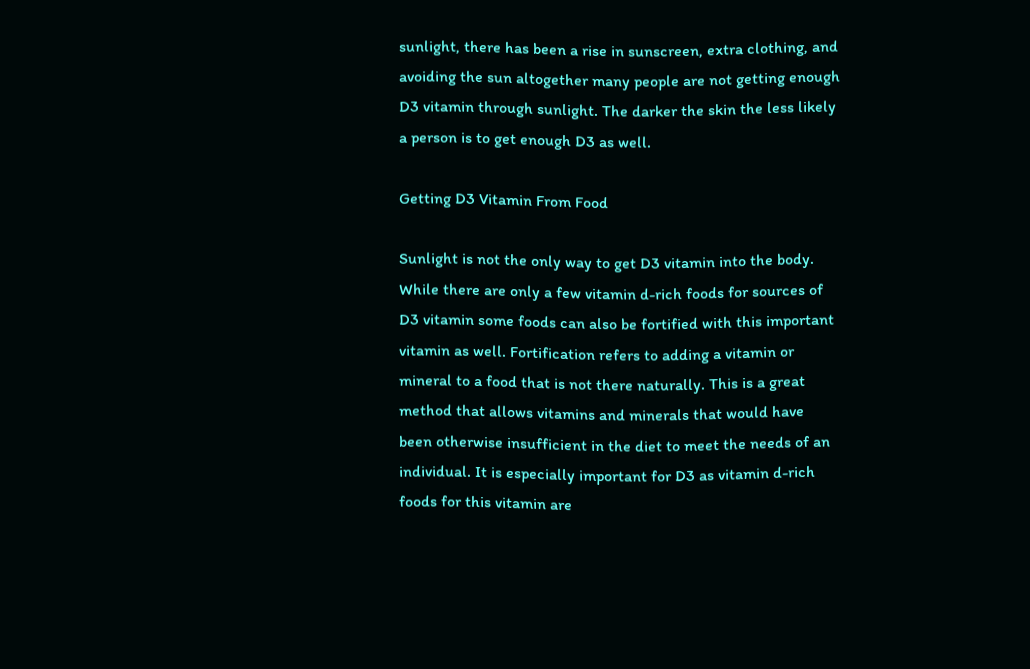sunlight, there has been a rise in sunscreen, extra clothing, and avoiding the sun altogether many people are not getting enough D3 vitamin through sunlight. The darker the skin the less likely a person is to get enough D3 as well.

Getting D3 Vitamin From Food

Sunlight is not the only way to get D3 vitamin into the body. While there are only a few vitamin d-rich foods for sources of D3 vitamin some foods can also be fortified with this important vitamin as well. Fortification refers to adding a vitamin or mineral to a food that is not there naturally. This is a great method that allows vitamins and minerals that would have been otherwise insufficient in the diet to meet the needs of an individual. It is especially important for D3 as vitamin d-rich foods for this vitamin are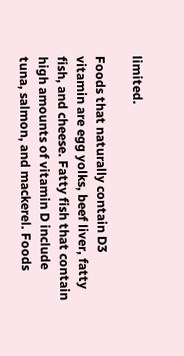limited.

Foods that naturally contain D3 vitamin are egg yolks, beef liver, fatty fish, and cheese. Fatty fish that contain high amounts of vitamin D include tuna, salmon, and mackerel. Foods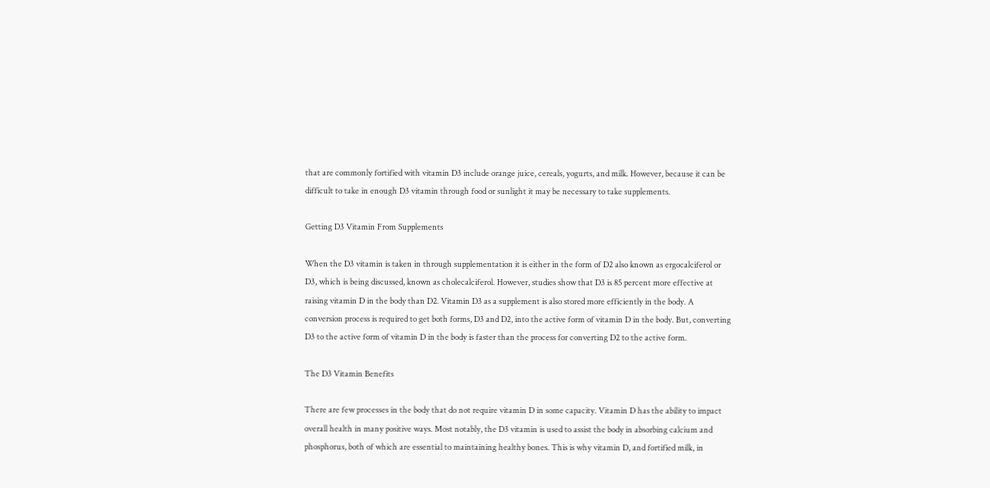that are commonly fortified with vitamin D3 include orange juice, cereals, yogurts, and milk. However, because it can be difficult to take in enough D3 vitamin through food or sunlight it may be necessary to take supplements.

Getting D3 Vitamin From Supplements

When the D3 vitamin is taken in through supplementation it is either in the form of D2 also known as ergocalciferol or D3, which is being discussed, known as cholecalciferol. However, studies show that D3 is 85 percent more effective at raising vitamin D in the body than D2. Vitamin D3 as a supplement is also stored more efficiently in the body. A conversion process is required to get both forms, D3 and D2, into the active form of vitamin D in the body. But, converting D3 to the active form of vitamin D in the body is faster than the process for converting D2 to the active form.

The D3 Vitamin Benefits

There are few processes in the body that do not require vitamin D in some capacity. Vitamin D has the ability to impact overall health in many positive ways. Most notably, the D3 vitamin is used to assist the body in absorbing calcium and phosphorus, both of which are essential to maintaining healthy bones. This is why vitamin D, and fortified milk, in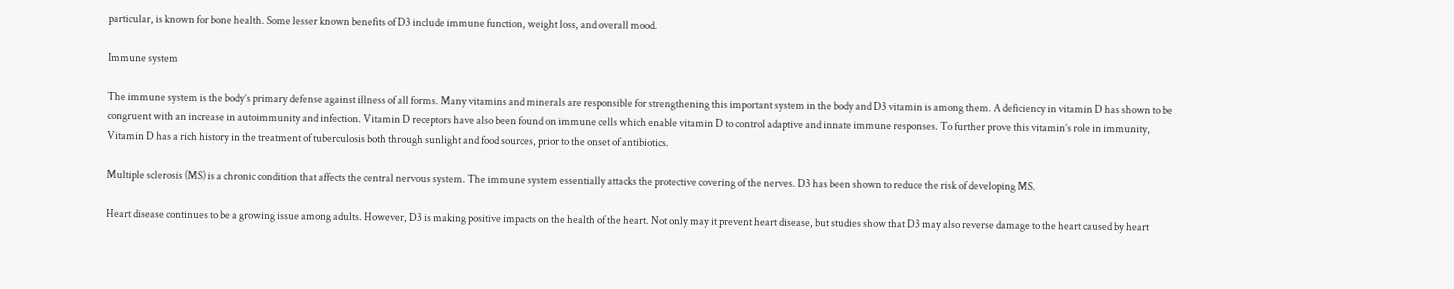particular, is known for bone health. Some lesser known benefits of D3 include immune function, weight loss, and overall mood.

Immune system

The immune system is the body’s primary defense against illness of all forms. Many vitamins and minerals are responsible for strengthening this important system in the body and D3 vitamin is among them. A deficiency in vitamin D has shown to be congruent with an increase in autoimmunity and infection. Vitamin D receptors have also been found on immune cells which enable vitamin D to control adaptive and innate immune responses. To further prove this vitamin’s role in immunity, Vitamin D has a rich history in the treatment of tuberculosis both through sunlight and food sources, prior to the onset of antibiotics.

Multiple sclerosis (MS) is a chronic condition that affects the central nervous system. The immune system essentially attacks the protective covering of the nerves. D3 has been shown to reduce the risk of developing MS.

Heart disease continues to be a growing issue among adults. However, D3 is making positive impacts on the health of the heart. Not only may it prevent heart disease, but studies show that D3 may also reverse damage to the heart caused by heart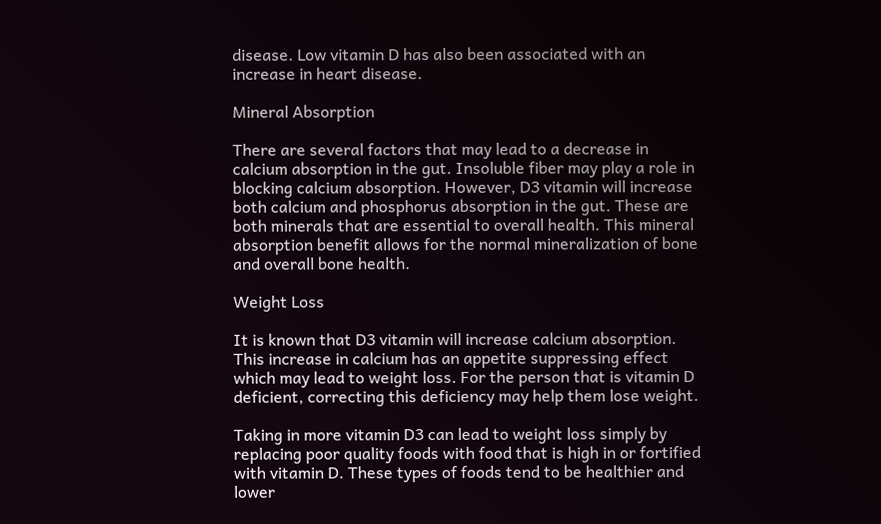disease. Low vitamin D has also been associated with an increase in heart disease.

Mineral Absorption

There are several factors that may lead to a decrease in calcium absorption in the gut. Insoluble fiber may play a role in blocking calcium absorption. However, D3 vitamin will increase both calcium and phosphorus absorption in the gut. These are both minerals that are essential to overall health. This mineral absorption benefit allows for the normal mineralization of bone and overall bone health.

Weight Loss

It is known that D3 vitamin will increase calcium absorption. This increase in calcium has an appetite suppressing effect which may lead to weight loss. For the person that is vitamin D deficient, correcting this deficiency may help them lose weight.

Taking in more vitamin D3 can lead to weight loss simply by replacing poor quality foods with food that is high in or fortified with vitamin D. These types of foods tend to be healthier and lower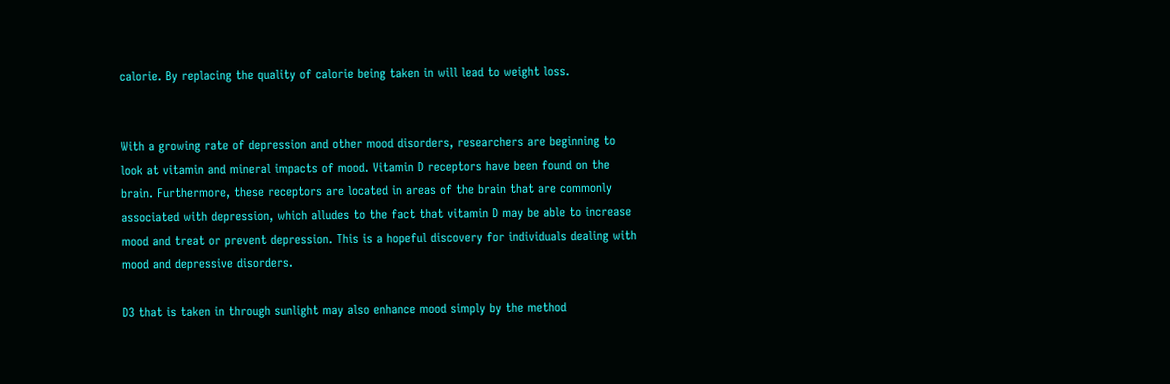calorie. By replacing the quality of calorie being taken in will lead to weight loss.


With a growing rate of depression and other mood disorders, researchers are beginning to look at vitamin and mineral impacts of mood. Vitamin D receptors have been found on the brain. Furthermore, these receptors are located in areas of the brain that are commonly associated with depression, which alludes to the fact that vitamin D may be able to increase mood and treat or prevent depression. This is a hopeful discovery for individuals dealing with mood and depressive disorders.

D3 that is taken in through sunlight may also enhance mood simply by the method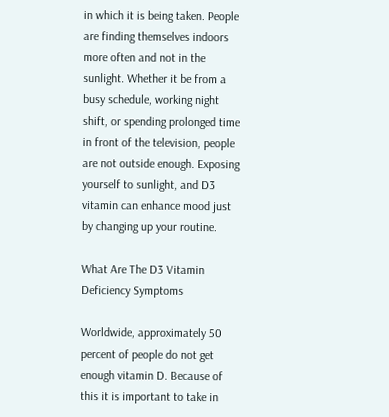in which it is being taken. People are finding themselves indoors more often and not in the sunlight. Whether it be from a busy schedule, working night shift, or spending prolonged time in front of the television, people are not outside enough. Exposing yourself to sunlight, and D3 vitamin can enhance mood just by changing up your routine.

What Are The D3 Vitamin Deficiency Symptoms

Worldwide, approximately 50 percent of people do not get enough vitamin D. Because of this it is important to take in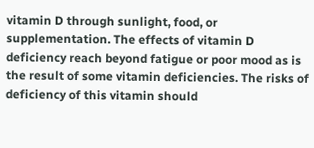vitamin D through sunlight, food, or supplementation. The effects of vitamin D deficiency reach beyond fatigue or poor mood as is the result of some vitamin deficiencies. The risks of deficiency of this vitamin should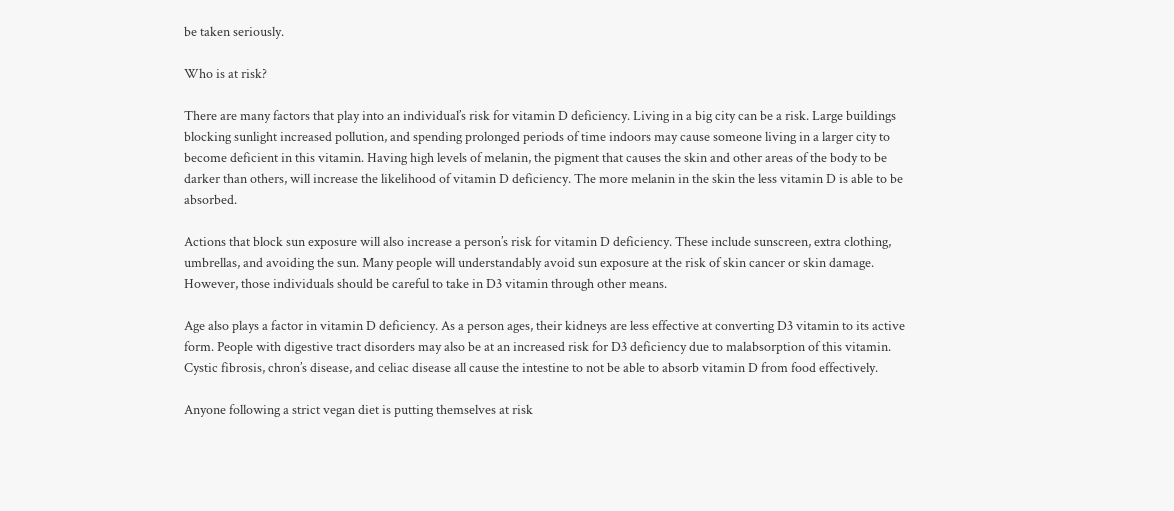be taken seriously.

Who is at risk?

There are many factors that play into an individual’s risk for vitamin D deficiency. Living in a big city can be a risk. Large buildings blocking sunlight increased pollution, and spending prolonged periods of time indoors may cause someone living in a larger city to become deficient in this vitamin. Having high levels of melanin, the pigment that causes the skin and other areas of the body to be darker than others, will increase the likelihood of vitamin D deficiency. The more melanin in the skin the less vitamin D is able to be absorbed.

Actions that block sun exposure will also increase a person’s risk for vitamin D deficiency. These include sunscreen, extra clothing, umbrellas, and avoiding the sun. Many people will understandably avoid sun exposure at the risk of skin cancer or skin damage. However, those individuals should be careful to take in D3 vitamin through other means.

Age also plays a factor in vitamin D deficiency. As a person ages, their kidneys are less effective at converting D3 vitamin to its active form. People with digestive tract disorders may also be at an increased risk for D3 deficiency due to malabsorption of this vitamin. Cystic fibrosis, chron’s disease, and celiac disease all cause the intestine to not be able to absorb vitamin D from food effectively.

Anyone following a strict vegan diet is putting themselves at risk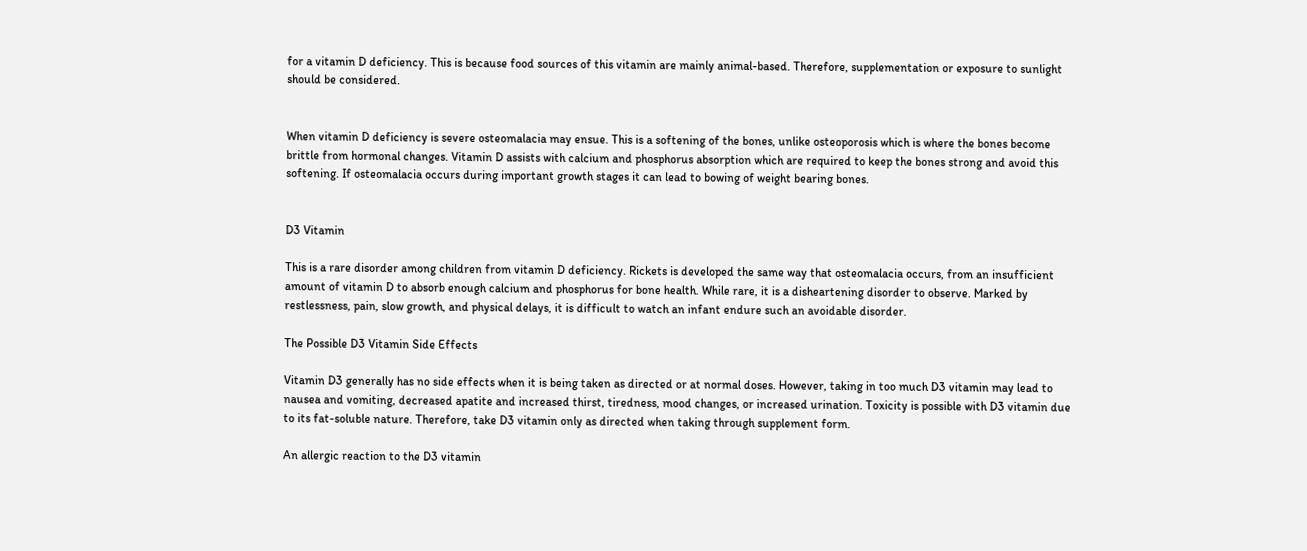for a vitamin D deficiency. This is because food sources of this vitamin are mainly animal-based. Therefore, supplementation or exposure to sunlight should be considered.


When vitamin D deficiency is severe osteomalacia may ensue. This is a softening of the bones, unlike osteoporosis which is where the bones become brittle from hormonal changes. Vitamin D assists with calcium and phosphorus absorption which are required to keep the bones strong and avoid this softening. If osteomalacia occurs during important growth stages it can lead to bowing of weight bearing bones.


D3 Vitamin

This is a rare disorder among children from vitamin D deficiency. Rickets is developed the same way that osteomalacia occurs, from an insufficient amount of vitamin D to absorb enough calcium and phosphorus for bone health. While rare, it is a disheartening disorder to observe. Marked by restlessness, pain, slow growth, and physical delays, it is difficult to watch an infant endure such an avoidable disorder.

The Possible D3 Vitamin Side Effects

Vitamin D3 generally has no side effects when it is being taken as directed or at normal doses. However, taking in too much D3 vitamin may lead to nausea and vomiting, decreased apatite and increased thirst, tiredness, mood changes, or increased urination. Toxicity is possible with D3 vitamin due to its fat-soluble nature. Therefore, take D3 vitamin only as directed when taking through supplement form.

An allergic reaction to the D3 vitamin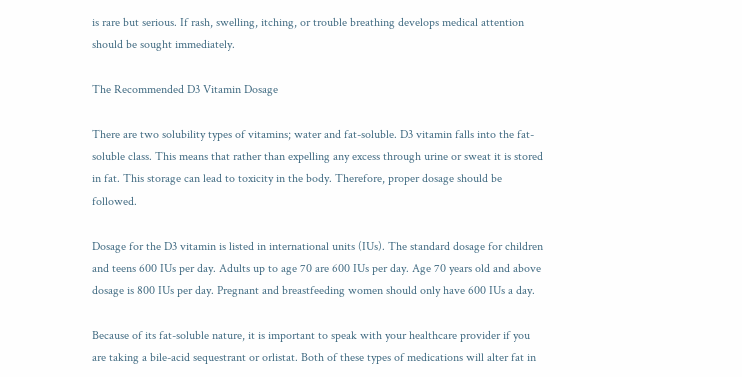is rare but serious. If rash, swelling, itching, or trouble breathing develops medical attention should be sought immediately.

The Recommended D3 Vitamin Dosage

There are two solubility types of vitamins; water and fat-soluble. D3 vitamin falls into the fat-soluble class. This means that rather than expelling any excess through urine or sweat it is stored in fat. This storage can lead to toxicity in the body. Therefore, proper dosage should be followed.

Dosage for the D3 vitamin is listed in international units (IUs). The standard dosage for children and teens 600 IUs per day. Adults up to age 70 are 600 IUs per day. Age 70 years old and above dosage is 800 IUs per day. Pregnant and breastfeeding women should only have 600 IUs a day.

Because of its fat-soluble nature, it is important to speak with your healthcare provider if you are taking a bile-acid sequestrant or orlistat. Both of these types of medications will alter fat in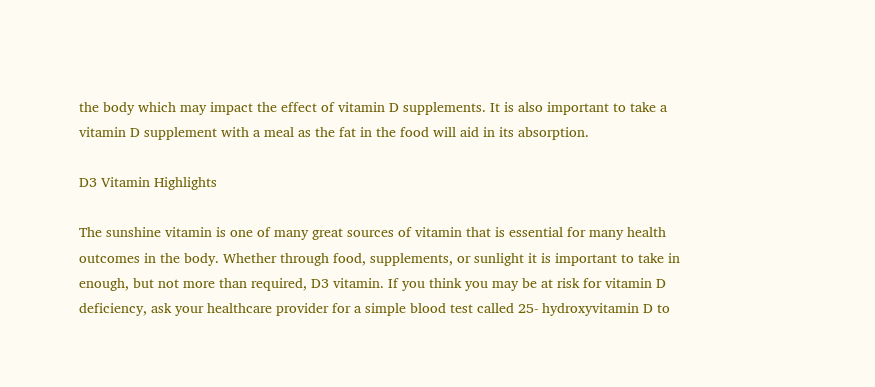the body which may impact the effect of vitamin D supplements. It is also important to take a vitamin D supplement with a meal as the fat in the food will aid in its absorption.

D3 Vitamin Highlights

The sunshine vitamin is one of many great sources of vitamin that is essential for many health outcomes in the body. Whether through food, supplements, or sunlight it is important to take in enough, but not more than required, D3 vitamin. If you think you may be at risk for vitamin D deficiency, ask your healthcare provider for a simple blood test called 25- hydroxyvitamin D to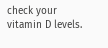check your vitamin D levels.